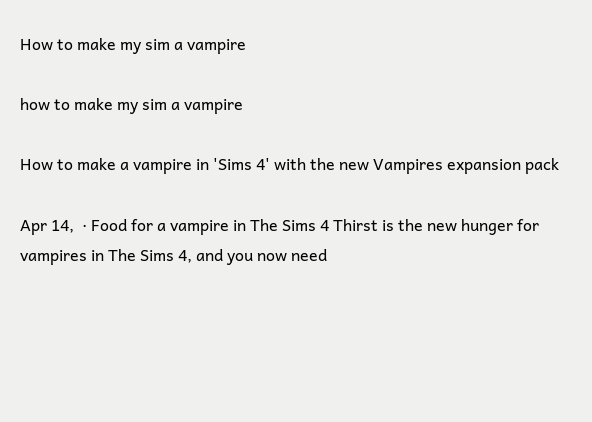How to make my sim a vampire

how to make my sim a vampire

How to make a vampire in 'Sims 4' with the new Vampires expansion pack

Apr 14,  · Food for a vampire in The Sims 4 Thirst is the new hunger for vampires in The Sims 4, and you now need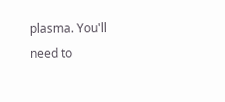plasma. You'll need to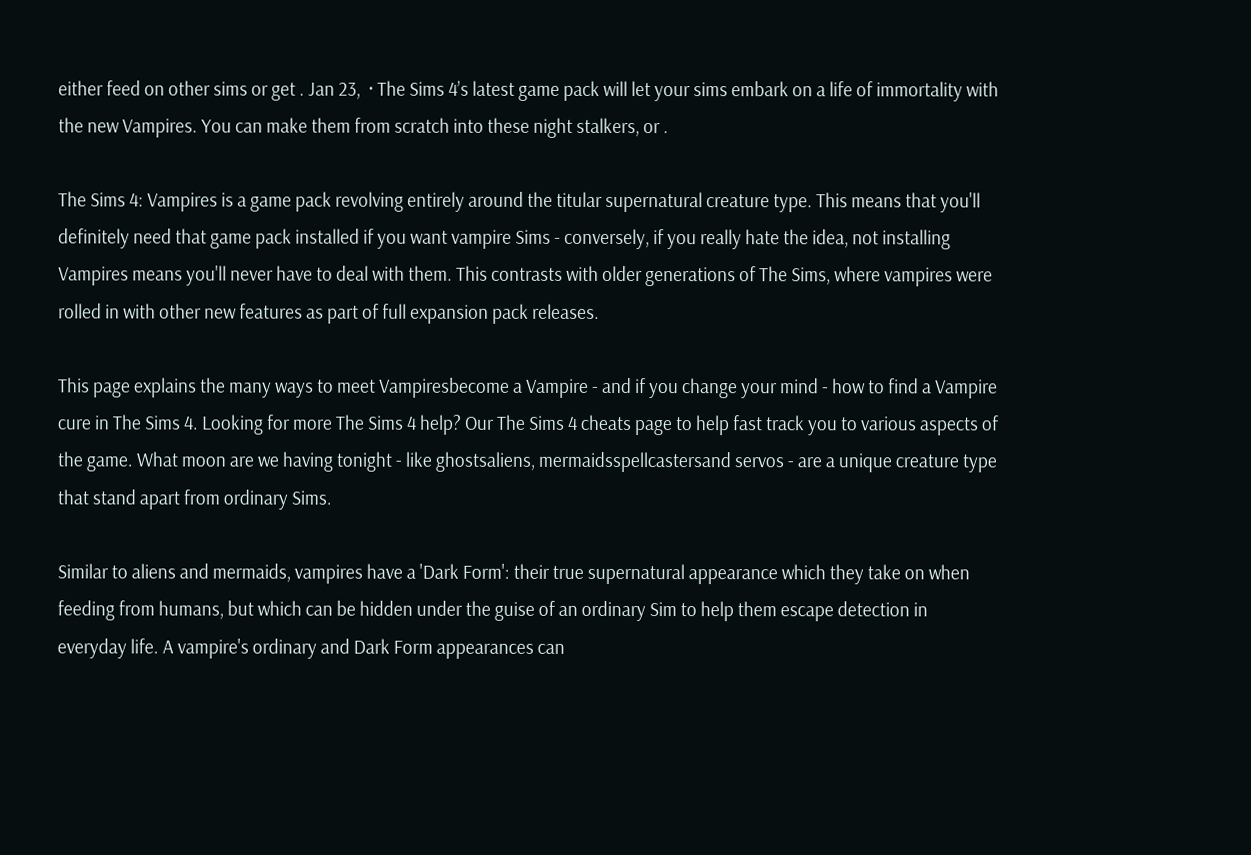either feed on other sims or get . Jan 23,  · The Sims 4’s latest game pack will let your sims embark on a life of immortality with the new Vampires. You can make them from scratch into these night stalkers, or .

The Sims 4: Vampires is a game pack revolving entirely around the titular supernatural creature type. This means that you'll definitely need that game pack installed if you want vampire Sims - conversely, if you really hate the idea, not installing Vampires means you'll never have to deal with them. This contrasts with older generations of The Sims, where vampires were rolled in with other new features as part of full expansion pack releases.

This page explains the many ways to meet Vampiresbecome a Vampire - and if you change your mind - how to find a Vampire cure in The Sims 4. Looking for more The Sims 4 help? Our The Sims 4 cheats page to help fast track you to various aspects of the game. What moon are we having tonight - like ghostsaliens, mermaidsspellcastersand servos - are a unique creature type that stand apart from ordinary Sims.

Similar to aliens and mermaids, vampires have a 'Dark Form': their true supernatural appearance which they take on when feeding from humans, but which can be hidden under the guise of an ordinary Sim to help them escape detection in everyday life. A vampire's ordinary and Dark Form appearances can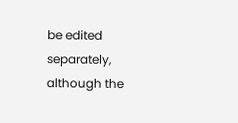be edited separately, although the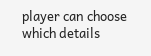player can choose which details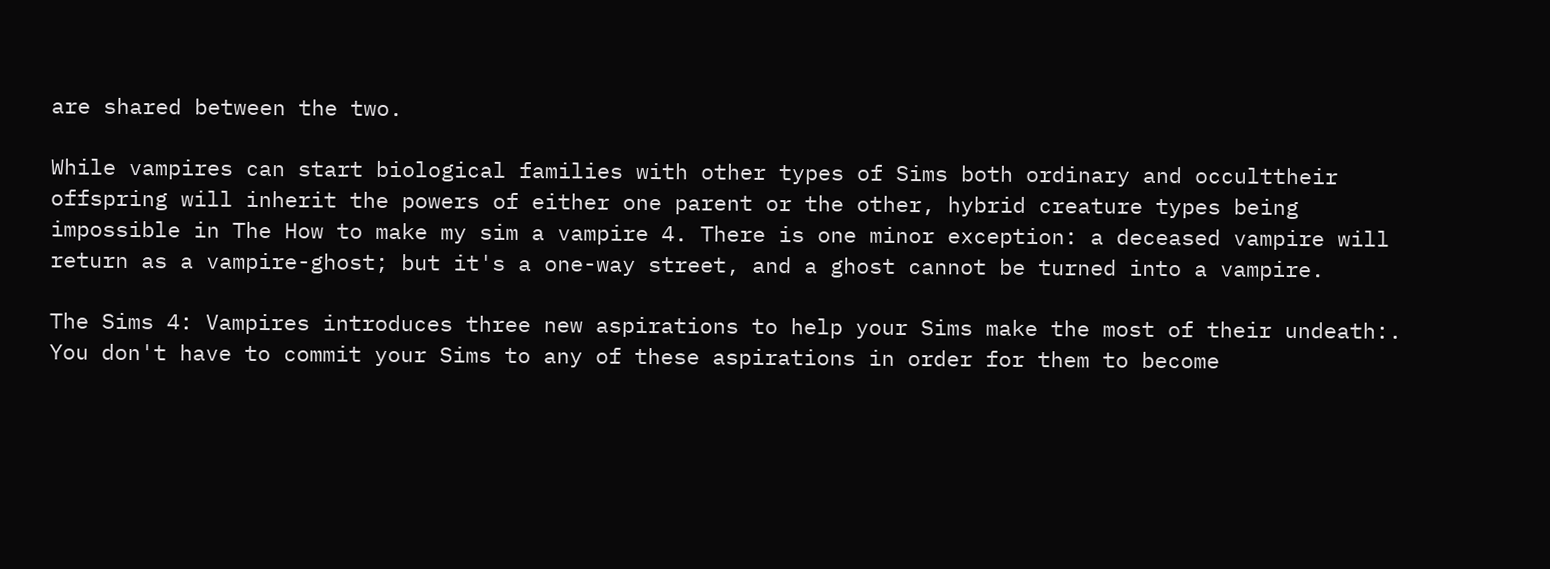are shared between the two.

While vampires can start biological families with other types of Sims both ordinary and occulttheir offspring will inherit the powers of either one parent or the other, hybrid creature types being impossible in The How to make my sim a vampire 4. There is one minor exception: a deceased vampire will return as a vampire-ghost; but it's a one-way street, and a ghost cannot be turned into a vampire.

The Sims 4: Vampires introduces three new aspirations to help your Sims make the most of their undeath:. You don't have to commit your Sims to any of these aspirations in order for them to become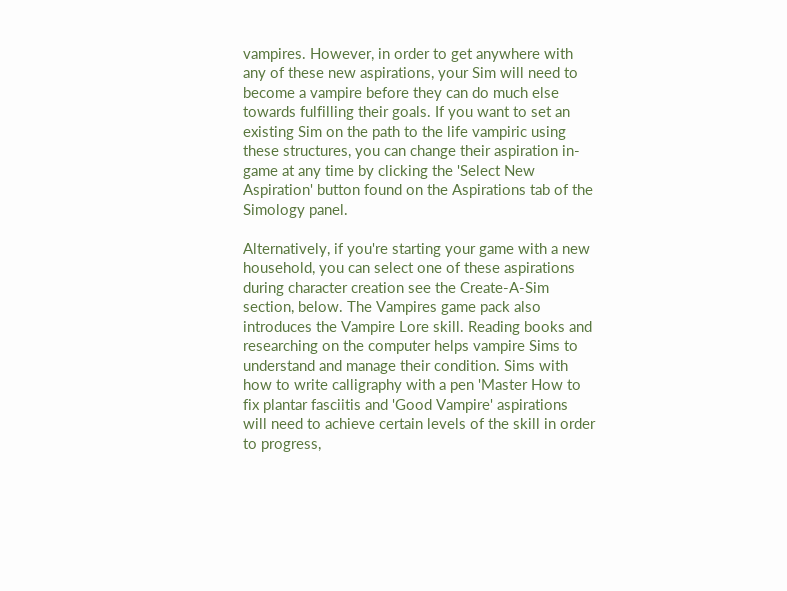vampires. However, in order to get anywhere with any of these new aspirations, your Sim will need to become a vampire before they can do much else towards fulfilling their goals. If you want to set an existing Sim on the path to the life vampiric using these structures, you can change their aspiration in-game at any time by clicking the 'Select New Aspiration' button found on the Aspirations tab of the Simology panel.

Alternatively, if you're starting your game with a new household, you can select one of these aspirations during character creation see the Create-A-Sim section, below. The Vampires game pack also introduces the Vampire Lore skill. Reading books and researching on the computer helps vampire Sims to understand and manage their condition. Sims with how to write calligraphy with a pen 'Master How to fix plantar fasciitis and 'Good Vampire' aspirations will need to achieve certain levels of the skill in order to progress,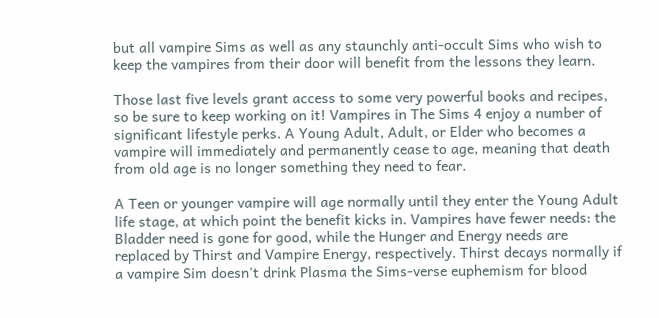but all vampire Sims as well as any staunchly anti-occult Sims who wish to keep the vampires from their door will benefit from the lessons they learn.

Those last five levels grant access to some very powerful books and recipes, so be sure to keep working on it! Vampires in The Sims 4 enjoy a number of significant lifestyle perks. A Young Adult, Adult, or Elder who becomes a vampire will immediately and permanently cease to age, meaning that death from old age is no longer something they need to fear.

A Teen or younger vampire will age normally until they enter the Young Adult life stage, at which point the benefit kicks in. Vampires have fewer needs: the Bladder need is gone for good, while the Hunger and Energy needs are replaced by Thirst and Vampire Energy, respectively. Thirst decays normally if a vampire Sim doesn't drink Plasma the Sims-verse euphemism for blood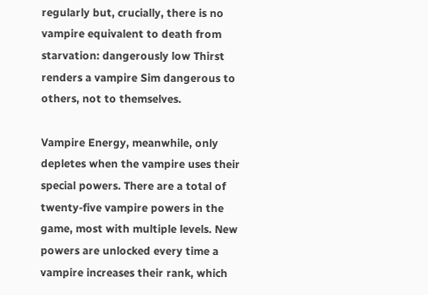regularly but, crucially, there is no vampire equivalent to death from starvation: dangerously low Thirst renders a vampire Sim dangerous to others, not to themselves.

Vampire Energy, meanwhile, only depletes when the vampire uses their special powers. There are a total of twenty-five vampire powers in the game, most with multiple levels. New powers are unlocked every time a vampire increases their rank, which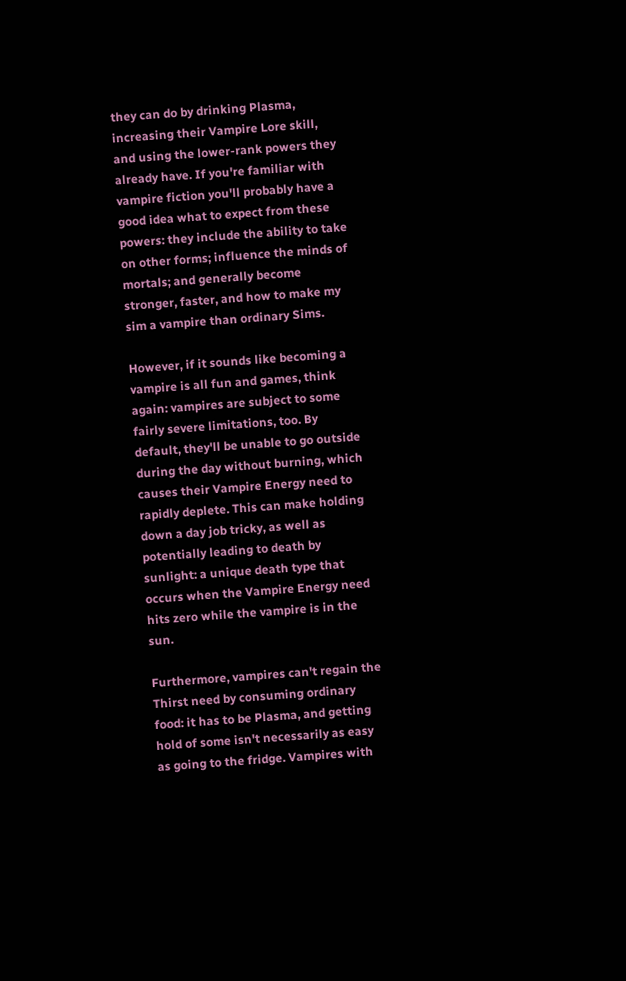they can do by drinking Plasma, increasing their Vampire Lore skill, and using the lower-rank powers they already have. If you're familiar with vampire fiction you'll probably have a good idea what to expect from these powers: they include the ability to take on other forms; influence the minds of mortals; and generally become stronger, faster, and how to make my sim a vampire than ordinary Sims.

However, if it sounds like becoming a vampire is all fun and games, think again: vampires are subject to some fairly severe limitations, too. By default, they'll be unable to go outside during the day without burning, which causes their Vampire Energy need to rapidly deplete. This can make holding down a day job tricky, as well as potentially leading to death by sunlight: a unique death type that occurs when the Vampire Energy need hits zero while the vampire is in the sun.

Furthermore, vampires can't regain the Thirst need by consuming ordinary food: it has to be Plasma, and getting hold of some isn't necessarily as easy as going to the fridge. Vampires with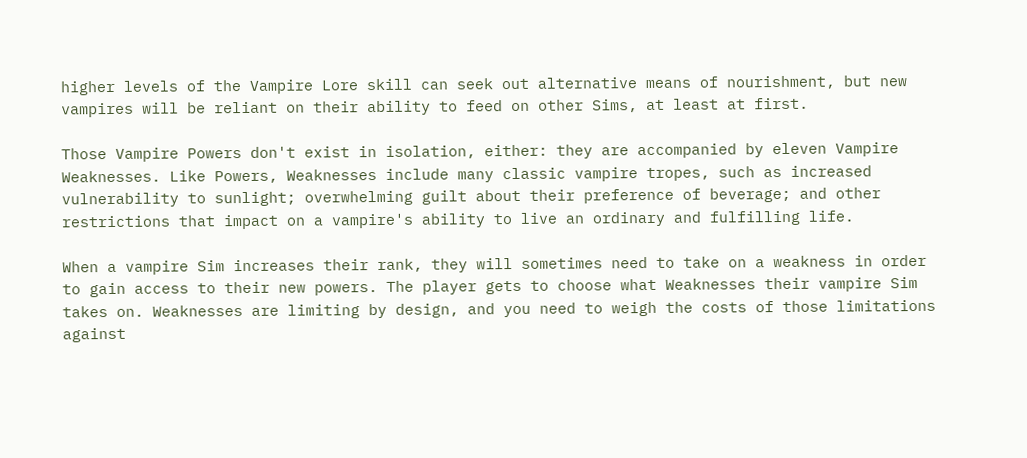higher levels of the Vampire Lore skill can seek out alternative means of nourishment, but new vampires will be reliant on their ability to feed on other Sims, at least at first.

Those Vampire Powers don't exist in isolation, either: they are accompanied by eleven Vampire Weaknesses. Like Powers, Weaknesses include many classic vampire tropes, such as increased vulnerability to sunlight; overwhelming guilt about their preference of beverage; and other restrictions that impact on a vampire's ability to live an ordinary and fulfilling life.

When a vampire Sim increases their rank, they will sometimes need to take on a weakness in order to gain access to their new powers. The player gets to choose what Weaknesses their vampire Sim takes on. Weaknesses are limiting by design, and you need to weigh the costs of those limitations against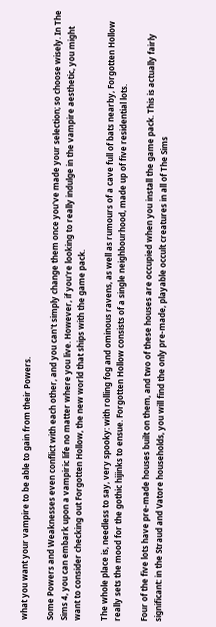what you want your vampire to be able to gain from their Powers.

Some Powers and Weaknesses even conflict with each other, and you can't simply change them once you've made your selection; so choose wisely. In The Sims 4, you can embark upon a vampiric life no matter where you live. However, if you're looking to really indulge in the vampire aesthetic, you might want to consider checking out Forgotten Hollow, the new world that ships with the game pack.

The whole place is, needless to say, very spooky: with rolling fog and ominous ravens, as well as rumours of a cave full of bats nearby, Forgotten Hollow really sets the mood for the gothic hijinks to ensue. Forgotten Hollow consists of a single neighbourhood, made up of five residential lots.

Four of the five lots have pre-made houses built on them, and two of these houses are occupied when you install the game pack. This is actually fairly significant: in the Straud and Vatore households, you will find the only pre-made, playable occult creatures in all of The Sims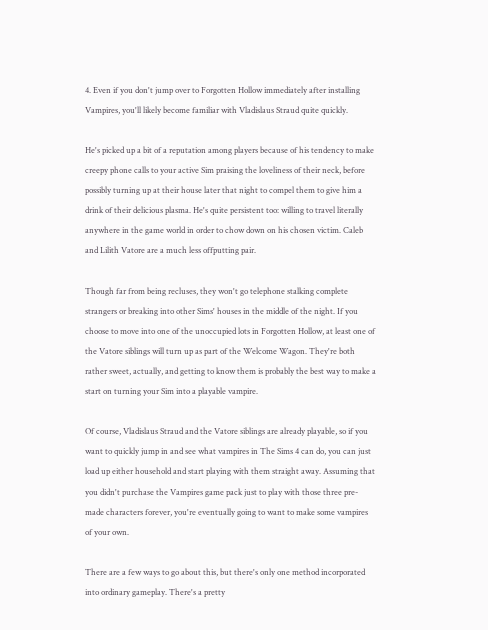4. Even if you don't jump over to Forgotten Hollow immediately after installing Vampires, you'll likely become familiar with Vladislaus Straud quite quickly.

He's picked up a bit of a reputation among players because of his tendency to make creepy phone calls to your active Sim praising the loveliness of their neck, before possibly turning up at their house later that night to compel them to give him a drink of their delicious plasma. He's quite persistent too: willing to travel literally anywhere in the game world in order to chow down on his chosen victim. Caleb and Lilith Vatore are a much less offputting pair.

Though far from being recluses, they won't go telephone stalking complete strangers or breaking into other Sims' houses in the middle of the night. If you choose to move into one of the unoccupied lots in Forgotten Hollow, at least one of the Vatore siblings will turn up as part of the Welcome Wagon. They're both rather sweet, actually, and getting to know them is probably the best way to make a start on turning your Sim into a playable vampire.

Of course, Vladislaus Straud and the Vatore siblings are already playable, so if you want to quickly jump in and see what vampires in The Sims 4 can do, you can just load up either household and start playing with them straight away. Assuming that you didn't purchase the Vampires game pack just to play with those three pre-made characters forever, you're eventually going to want to make some vampires of your own.

There are a few ways to go about this, but there's only one method incorporated into ordinary gameplay. There's a pretty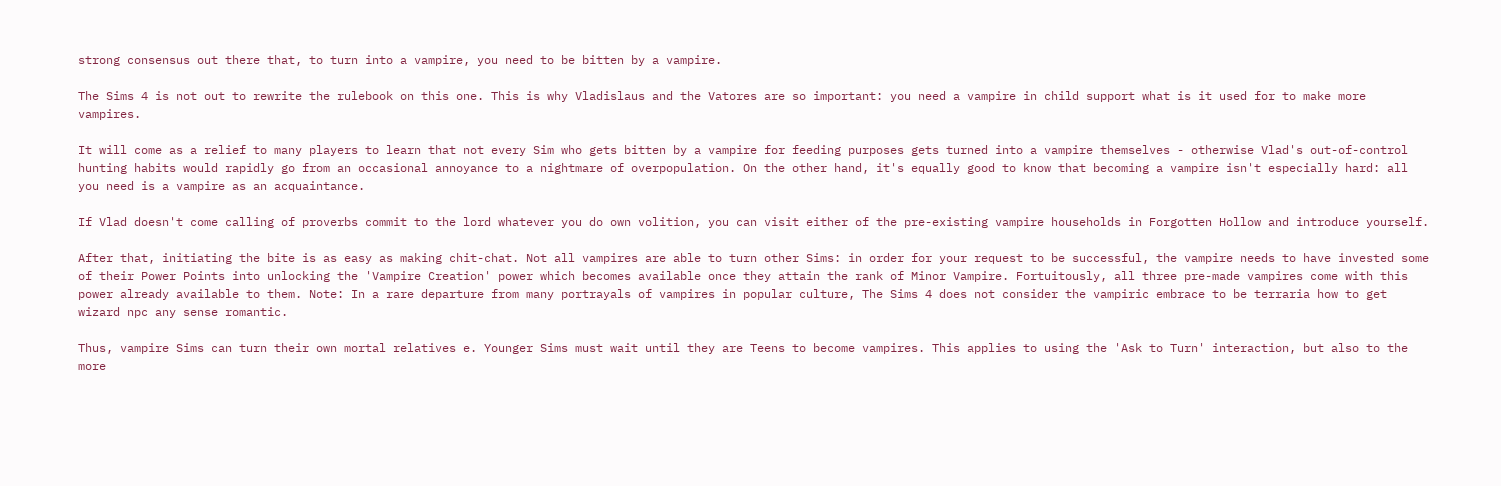strong consensus out there that, to turn into a vampire, you need to be bitten by a vampire.

The Sims 4 is not out to rewrite the rulebook on this one. This is why Vladislaus and the Vatores are so important: you need a vampire in child support what is it used for to make more vampires.

It will come as a relief to many players to learn that not every Sim who gets bitten by a vampire for feeding purposes gets turned into a vampire themselves - otherwise Vlad's out-of-control hunting habits would rapidly go from an occasional annoyance to a nightmare of overpopulation. On the other hand, it's equally good to know that becoming a vampire isn't especially hard: all you need is a vampire as an acquaintance.

If Vlad doesn't come calling of proverbs commit to the lord whatever you do own volition, you can visit either of the pre-existing vampire households in Forgotten Hollow and introduce yourself.

After that, initiating the bite is as easy as making chit-chat. Not all vampires are able to turn other Sims: in order for your request to be successful, the vampire needs to have invested some of their Power Points into unlocking the 'Vampire Creation' power which becomes available once they attain the rank of Minor Vampire. Fortuitously, all three pre-made vampires come with this power already available to them. Note: In a rare departure from many portrayals of vampires in popular culture, The Sims 4 does not consider the vampiric embrace to be terraria how to get wizard npc any sense romantic.

Thus, vampire Sims can turn their own mortal relatives e. Younger Sims must wait until they are Teens to become vampires. This applies to using the 'Ask to Turn' interaction, but also to the more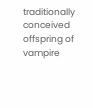traditionally conceived offspring of vampire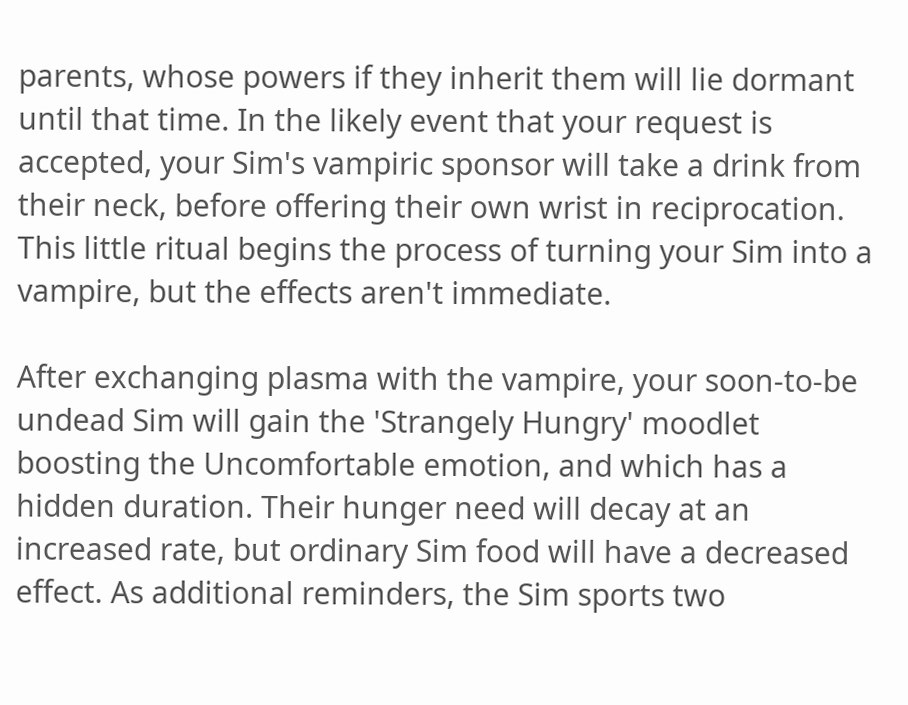parents, whose powers if they inherit them will lie dormant until that time. In the likely event that your request is accepted, your Sim's vampiric sponsor will take a drink from their neck, before offering their own wrist in reciprocation. This little ritual begins the process of turning your Sim into a vampire, but the effects aren't immediate.

After exchanging plasma with the vampire, your soon-to-be undead Sim will gain the 'Strangely Hungry' moodlet boosting the Uncomfortable emotion, and which has a hidden duration. Their hunger need will decay at an increased rate, but ordinary Sim food will have a decreased effect. As additional reminders, the Sim sports two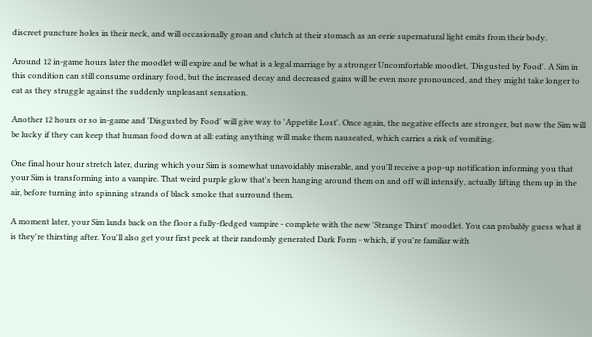discreet puncture holes in their neck, and will occasionally groan and clutch at their stomach as an eerie supernatural light emits from their body.

Around 12 in-game hours later the moodlet will expire and be what is a legal marriage by a stronger Uncomfortable moodlet, 'Disgusted by Food'. A Sim in this condition can still consume ordinary food, but the increased decay and decreased gains will be even more pronounced, and they might take longer to eat as they struggle against the suddenly unpleasant sensation.

Another 12 hours or so in-game and 'Disgusted by Food' will give way to 'Appetite Lost'. Once again, the negative effects are stronger, but now the Sim will be lucky if they can keep that human food down at all: eating anything will make them nauseated, which carries a risk of vomiting.

One final hour hour stretch later, during which your Sim is somewhat unavoidably miserable, and you'll receive a pop-up notification informing you that your Sim is transforming into a vampire. That weird purple glow that's been hanging around them on and off will intensify, actually lifting them up in the air, before turning into spinning strands of black smoke that surround them.

A moment later, your Sim lands back on the floor a fully-fledged vampire - complete with the new 'Strange Thirst' moodlet. You can probably guess what it is they're thirsting after. You'll also get your first peek at their randomly generated Dark Form - which, if you're familiar with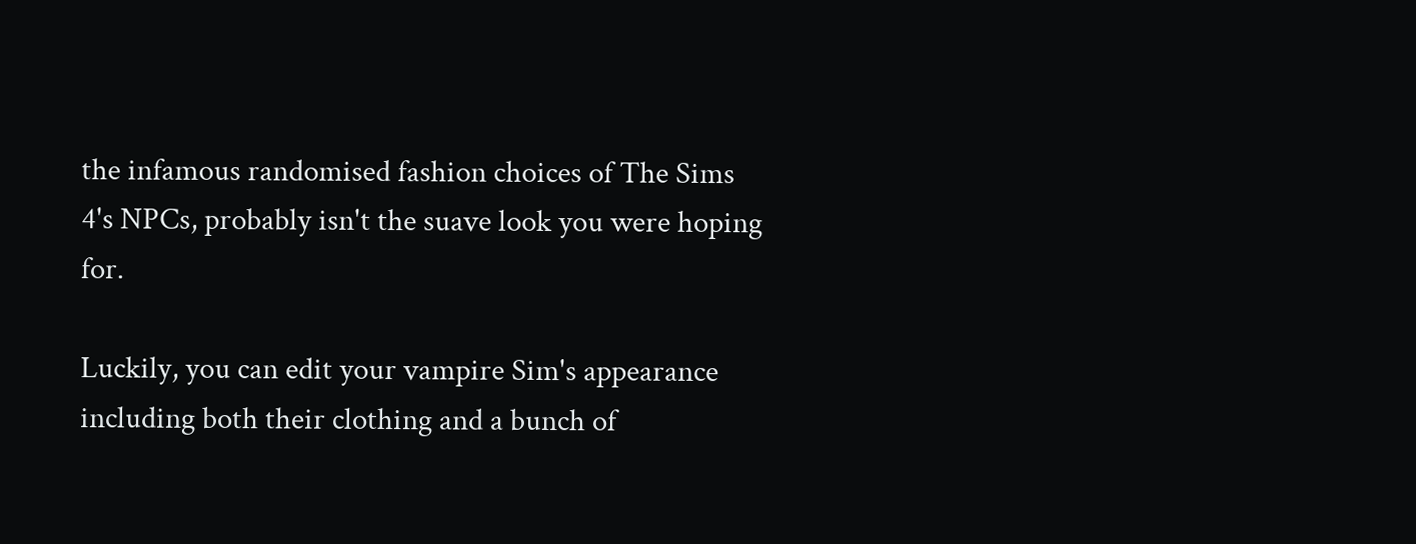the infamous randomised fashion choices of The Sims 4's NPCs, probably isn't the suave look you were hoping for.

Luckily, you can edit your vampire Sim's appearance including both their clothing and a bunch of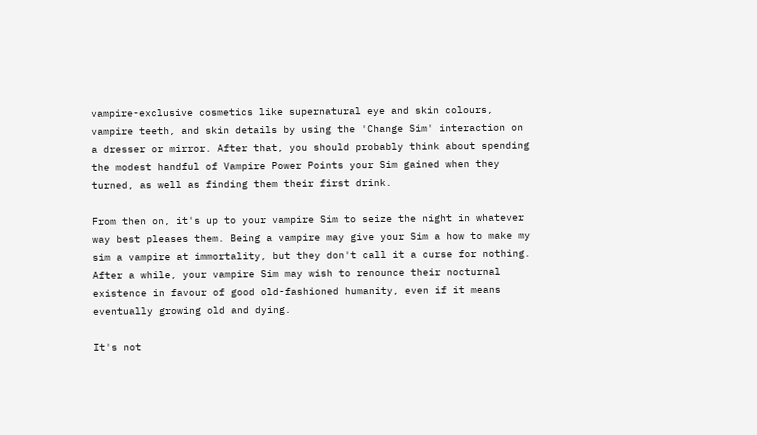vampire-exclusive cosmetics like supernatural eye and skin colours, vampire teeth, and skin details by using the 'Change Sim' interaction on a dresser or mirror. After that, you should probably think about spending the modest handful of Vampire Power Points your Sim gained when they turned, as well as finding them their first drink.

From then on, it's up to your vampire Sim to seize the night in whatever way best pleases them. Being a vampire may give your Sim a how to make my sim a vampire at immortality, but they don't call it a curse for nothing. After a while, your vampire Sim may wish to renounce their nocturnal existence in favour of good old-fashioned humanity, even if it means eventually growing old and dying.

It's not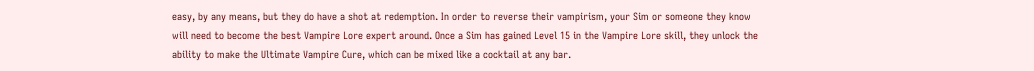easy, by any means, but they do have a shot at redemption. In order to reverse their vampirism, your Sim or someone they know will need to become the best Vampire Lore expert around. Once a Sim has gained Level 15 in the Vampire Lore skill, they unlock the ability to make the Ultimate Vampire Cure, which can be mixed like a cocktail at any bar.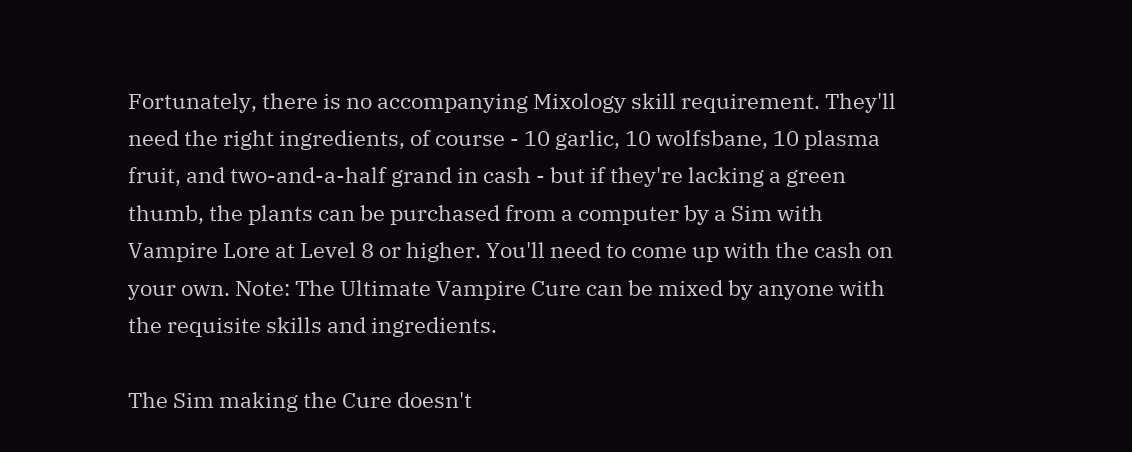Fortunately, there is no accompanying Mixology skill requirement. They'll need the right ingredients, of course - 10 garlic, 10 wolfsbane, 10 plasma fruit, and two-and-a-half grand in cash - but if they're lacking a green thumb, the plants can be purchased from a computer by a Sim with Vampire Lore at Level 8 or higher. You'll need to come up with the cash on your own. Note: The Ultimate Vampire Cure can be mixed by anyone with the requisite skills and ingredients.

The Sim making the Cure doesn't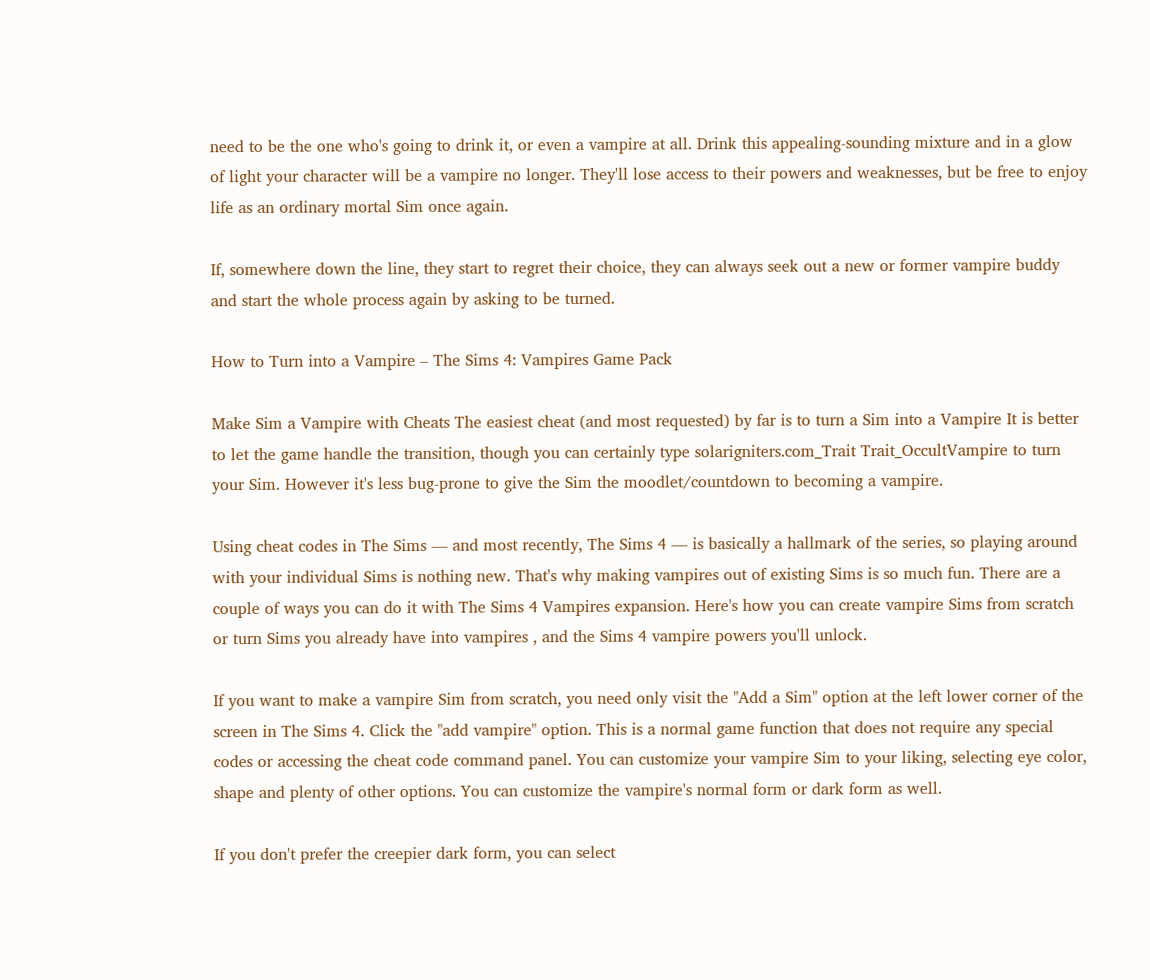need to be the one who's going to drink it, or even a vampire at all. Drink this appealing-sounding mixture and in a glow of light your character will be a vampire no longer. They'll lose access to their powers and weaknesses, but be free to enjoy life as an ordinary mortal Sim once again.

If, somewhere down the line, they start to regret their choice, they can always seek out a new or former vampire buddy and start the whole process again by asking to be turned.

How to Turn into a Vampire – The Sims 4: Vampires Game Pack

Make Sim a Vampire with Cheats The easiest cheat (and most requested) by far is to turn a Sim into a Vampire It is better to let the game handle the transition, though you can certainly type solarigniters.com_Trait Trait_OccultVampire to turn your Sim. However it's less bug-prone to give the Sim the moodlet/countdown to becoming a vampire.

Using cheat codes in The Sims — and most recently, The Sims 4 — is basically a hallmark of the series, so playing around with your individual Sims is nothing new. That's why making vampires out of existing Sims is so much fun. There are a couple of ways you can do it with The Sims 4 Vampires expansion. Here's how you can create vampire Sims from scratch or turn Sims you already have into vampires , and the Sims 4 vampire powers you'll unlock.

If you want to make a vampire Sim from scratch, you need only visit the "Add a Sim" option at the left lower corner of the screen in The Sims 4. Click the "add vampire" option. This is a normal game function that does not require any special codes or accessing the cheat code command panel. You can customize your vampire Sim to your liking, selecting eye color, shape and plenty of other options. You can customize the vampire's normal form or dark form as well.

If you don't prefer the creepier dark form, you can select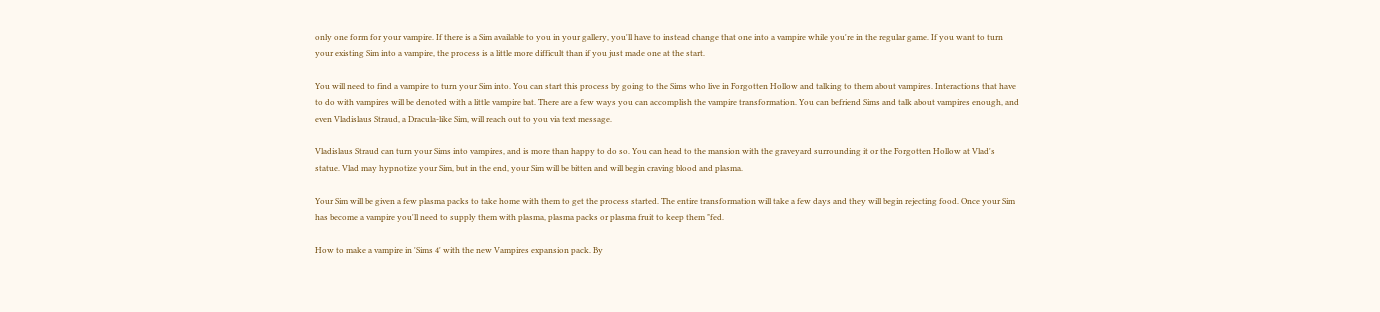only one form for your vampire. If there is a Sim available to you in your gallery, you'll have to instead change that one into a vampire while you're in the regular game. If you want to turn your existing Sim into a vampire, the process is a little more difficult than if you just made one at the start.

You will need to find a vampire to turn your Sim into. You can start this process by going to the Sims who live in Forgotten Hollow and talking to them about vampires. Interactions that have to do with vampires will be denoted with a little vampire bat. There are a few ways you can accomplish the vampire transformation. You can befriend Sims and talk about vampires enough, and even Vladislaus Straud, a Dracula-like Sim, will reach out to you via text message.

Vladislaus Straud can turn your Sims into vampires, and is more than happy to do so. You can head to the mansion with the graveyard surrounding it or the Forgotten Hollow at Vlad's statue. Vlad may hypnotize your Sim, but in the end, your Sim will be bitten and will begin craving blood and plasma.

Your Sim will be given a few plasma packs to take home with them to get the process started. The entire transformation will take a few days and they will begin rejecting food. Once your Sim has become a vampire you'll need to supply them with plasma, plasma packs or plasma fruit to keep them "fed.

How to make a vampire in 'Sims 4' with the new Vampires expansion pack. By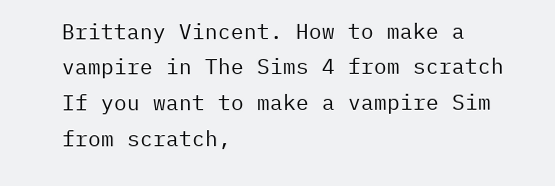Brittany Vincent. How to make a vampire in The Sims 4 from scratch If you want to make a vampire Sim from scratch,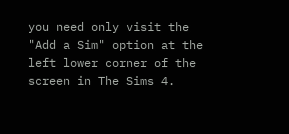you need only visit the "Add a Sim" option at the left lower corner of the screen in The Sims 4.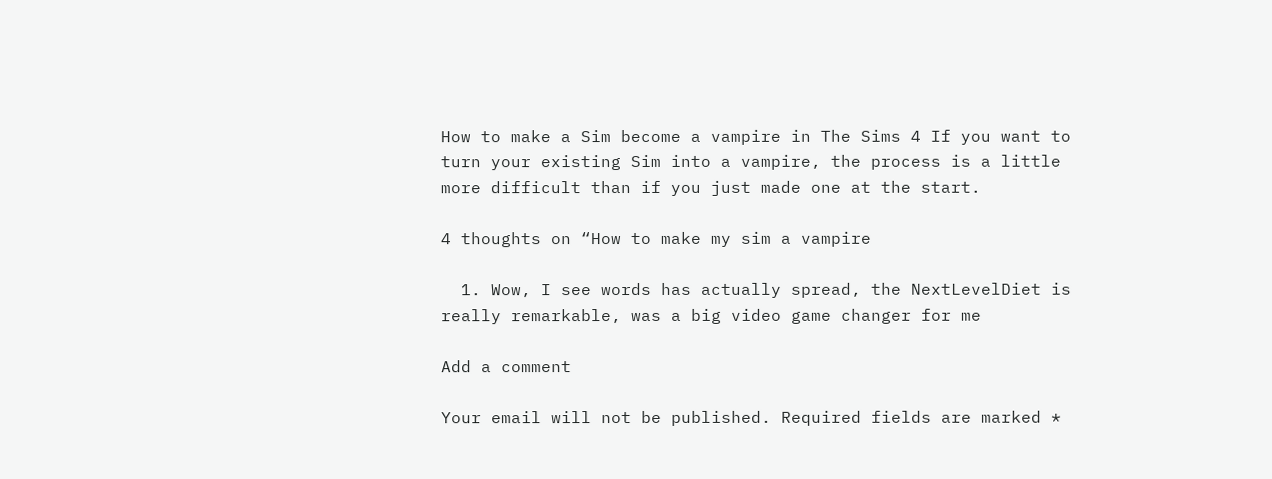How to make a Sim become a vampire in The Sims 4 If you want to turn your existing Sim into a vampire, the process is a little more difficult than if you just made one at the start.

4 thoughts on “How to make my sim a vampire

  1. Wow, I see words has actually spread, the NextLevelDiet is really remarkable, was a big video game changer for me

Add a comment

Your email will not be published. Required fields are marked *